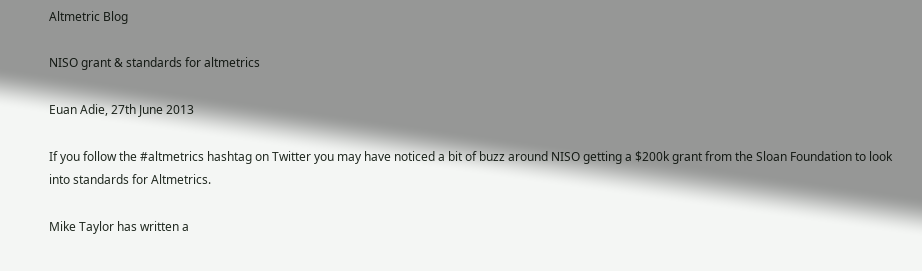Altmetric Blog

NISO grant & standards for altmetrics

Euan Adie, 27th June 2013

If you follow the #altmetrics hashtag on Twitter you may have noticed a bit of buzz around NISO getting a $200k grant from the Sloan Foundation to look into standards for Altmetrics.

Mike Taylor has written a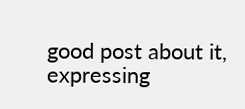good post about it, expressing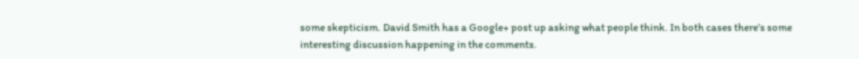some skepticism. David Smith has a Google+ post up asking what people think. In both cases there’s some interesting discussion happening in the comments.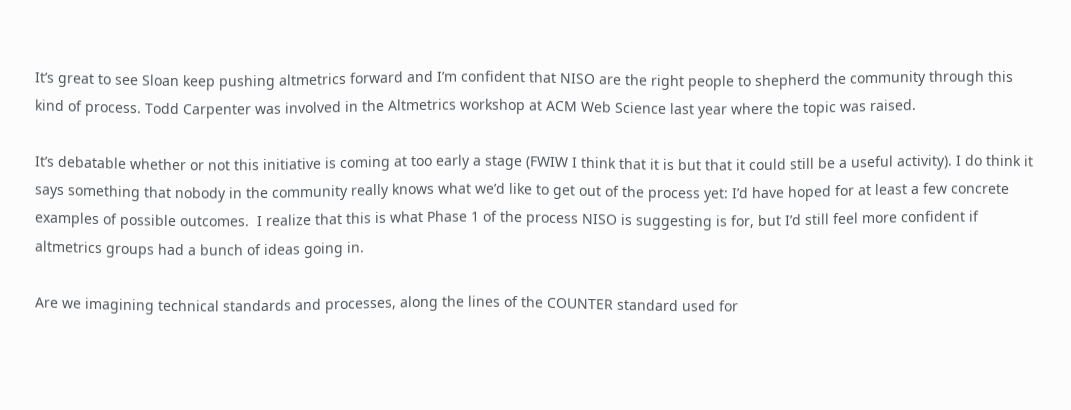It’s great to see Sloan keep pushing altmetrics forward and I’m confident that NISO are the right people to shepherd the community through this kind of process. Todd Carpenter was involved in the Altmetrics workshop at ACM Web Science last year where the topic was raised.

It’s debatable whether or not this initiative is coming at too early a stage (FWIW I think that it is but that it could still be a useful activity). I do think it says something that nobody in the community really knows what we’d like to get out of the process yet: I’d have hoped for at least a few concrete examples of possible outcomes.  I realize that this is what Phase 1 of the process NISO is suggesting is for, but I’d still feel more confident if altmetrics groups had a bunch of ideas going in.

Are we imagining technical standards and processes, along the lines of the COUNTER standard used for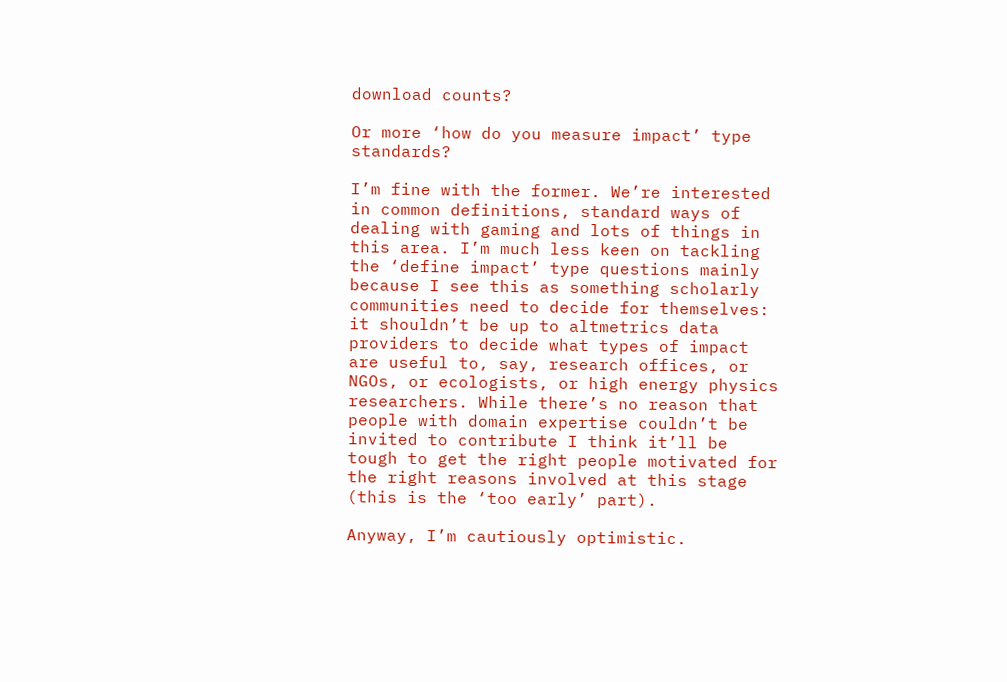download counts?

Or more ‘how do you measure impact’ type standards?

I’m fine with the former. We’re interested in common definitions, standard ways of dealing with gaming and lots of things in this area. I’m much less keen on tackling the ‘define impact’ type questions mainly because I see this as something scholarly communities need to decide for themselves: it shouldn’t be up to altmetrics data providers to decide what types of impact are useful to, say, research offices, or NGOs, or ecologists, or high energy physics researchers. While there’s no reason that people with domain expertise couldn’t be invited to contribute I think it’ll be tough to get the right people motivated for the right reasons involved at this stage (this is the ‘too early’ part).

Anyway, I’m cautiously optimistic.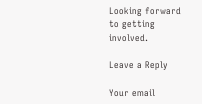Looking forward to getting involved.

Leave a Reply

Your email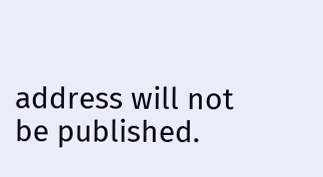address will not be published.